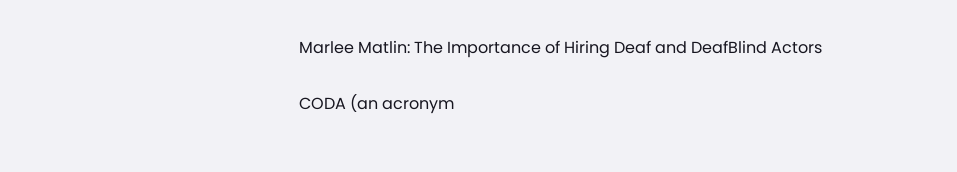Marlee Matlin: The Importance of Hiring Deaf and DeafBlind Actors

CODA (an acronym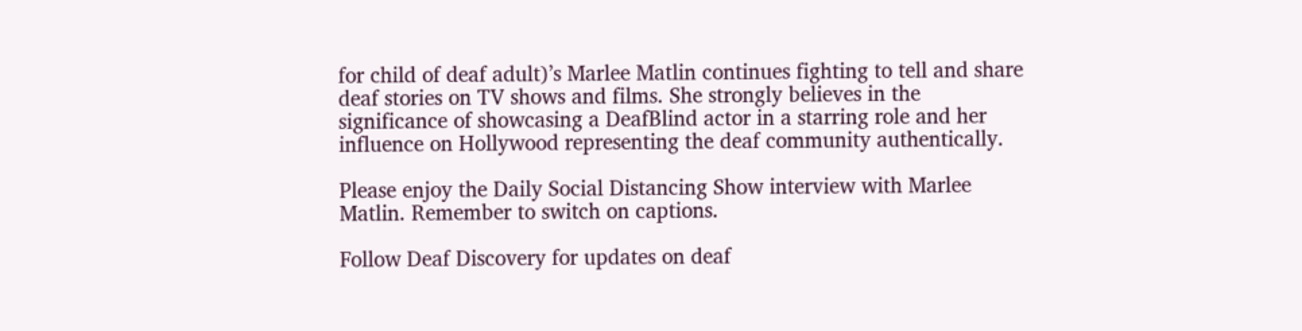for child of deaf adult)’s Marlee Matlin continues fighting to tell and share deaf stories on TV shows and films. She strongly believes in the significance of showcasing a DeafBlind actor in a starring role and her influence on Hollywood representing the deaf community authentically.

Please enjoy the Daily Social Distancing Show interview with Marlee Matlin. Remember to switch on captions.

Follow Deaf Discovery for updates on deaf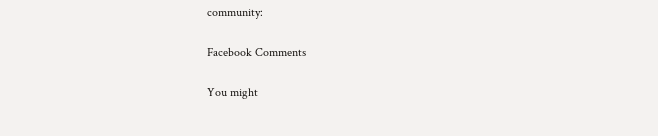community:

Facebook Comments

You might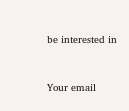be interested in


Your email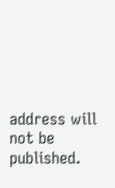address will not be published.